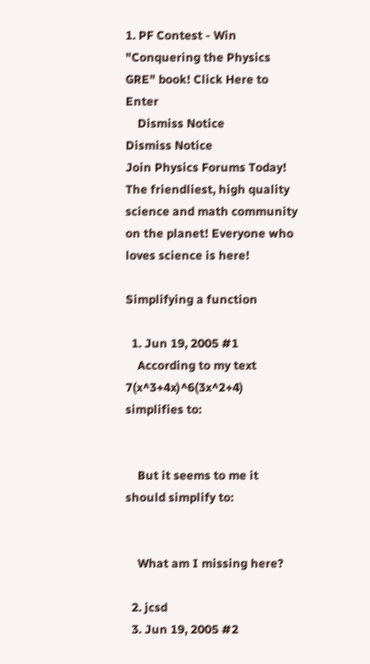1. PF Contest - Win "Conquering the Physics GRE" book! Click Here to Enter
    Dismiss Notice
Dismiss Notice
Join Physics Forums Today!
The friendliest, high quality science and math community on the planet! Everyone who loves science is here!

Simplifying a function

  1. Jun 19, 2005 #1
    According to my text 7(x^3+4x)^6(3x^2+4) simplifies to:


    But it seems to me it should simplify to:


    What am I missing here?

  2. jcsd
  3. Jun 19, 2005 #2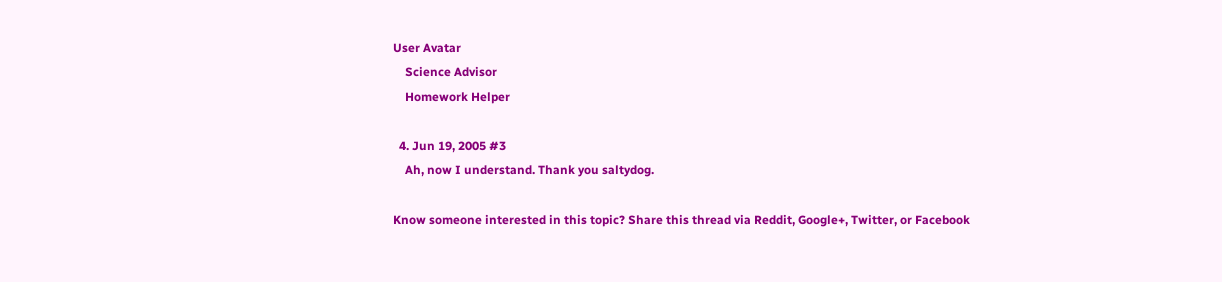User Avatar
    Science Advisor
    Homework Helper

  4. Jun 19, 2005 #3
    Ah, now I understand. Thank you saltydog.

Know someone interested in this topic? Share this thread via Reddit, Google+, Twitter, or Facebook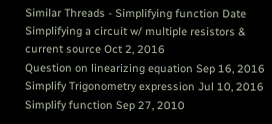Similar Threads - Simplifying function Date
Simplifying a circuit w/ multiple resistors & current source Oct 2, 2016
Question on linearizing equation Sep 16, 2016
Simplify Trigonometry expression Jul 10, 2016
Simplify function Sep 27, 2010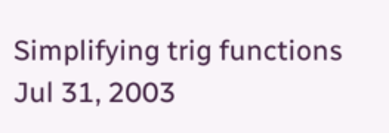Simplifying trig functions Jul 31, 2003